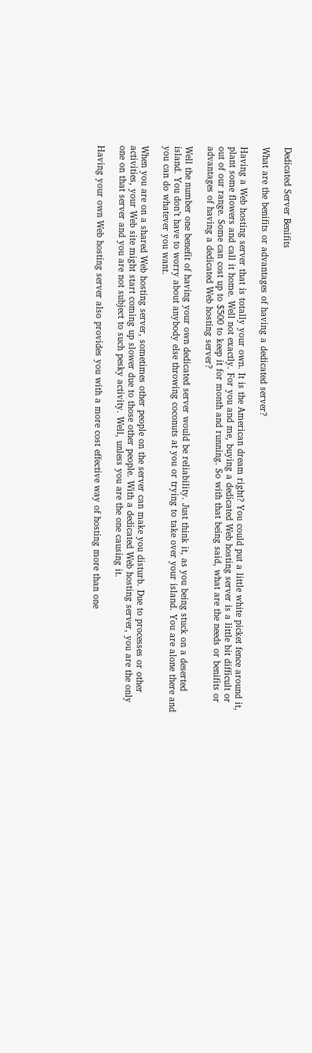Dedicated Server Benifits

What are the benifits or advantages of having a dedicated server?

Having a Web hosting server that is totally your own. It is the American dream right? You could put a little white picket fence around it, plant some flowers and call it home. Well not exactly. For you and me, buying a dedicated Web hosting server is a little bit difficult or out of our range. Some can cost up to $500 to keep it for month and running. So with that being said, what are the needs or benifits or advantages of having a dedicated Web hosting server?

Well the number one benefit of having your own dedicated server would be reliability. Just think it, as you being stuck on a deserted island. You don’t have to worry about anybody else throwing coconuts at you or trying to take over your island. You are alone there and you can do whatever you want.

When you are on a shared Web hosting server, sometimes other people on the server can make you disturb. Due to processes or other activities, your Web site might start coming up slower due to those other people. With a dedicated Web hosting server, you are the only one on that server and you are not subject to such pesky activity. Well, unless you are the one causing it.

Having your own Web hosting server also provides you with a more cost effective way of hosting more than one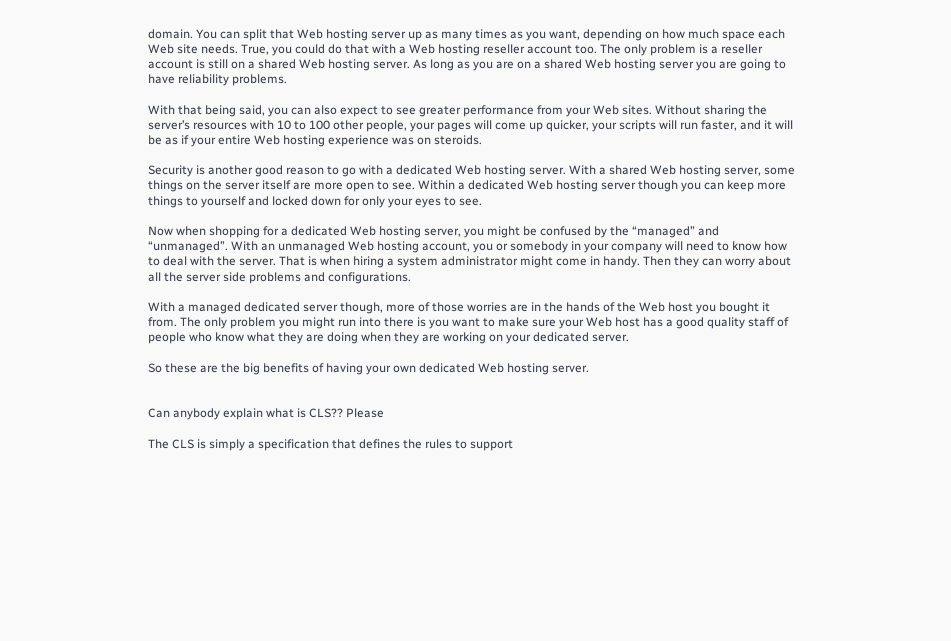domain. You can split that Web hosting server up as many times as you want, depending on how much space each Web site needs. True, you could do that with a Web hosting reseller account too. The only problem is a reseller account is still on a shared Web hosting server. As long as you are on a shared Web hosting server you are going to have reliability problems.

With that being said, you can also expect to see greater performance from your Web sites. Without sharing the server’s resources with 10 to 100 other people, your pages will come up quicker, your scripts will run faster, and it will be as if your entire Web hosting experience was on steroids.

Security is another good reason to go with a dedicated Web hosting server. With a shared Web hosting server, some things on the server itself are more open to see. Within a dedicated Web hosting server though you can keep more things to yourself and locked down for only your eyes to see.

Now when shopping for a dedicated Web hosting server, you might be confused by the “managed” and “unmanaged”. With an unmanaged Web hosting account, you or somebody in your company will need to know how to deal with the server. That is when hiring a system administrator might come in handy. Then they can worry about all the server side problems and configurations.

With a managed dedicated server though, more of those worries are in the hands of the Web host you bought it from. The only problem you might run into there is you want to make sure your Web host has a good quality staff of people who know what they are doing when they are working on your dedicated server.

So these are the big benefits of having your own dedicated Web hosting server.


Can anybody explain what is CLS?? Please

The CLS is simply a specification that defines the rules to support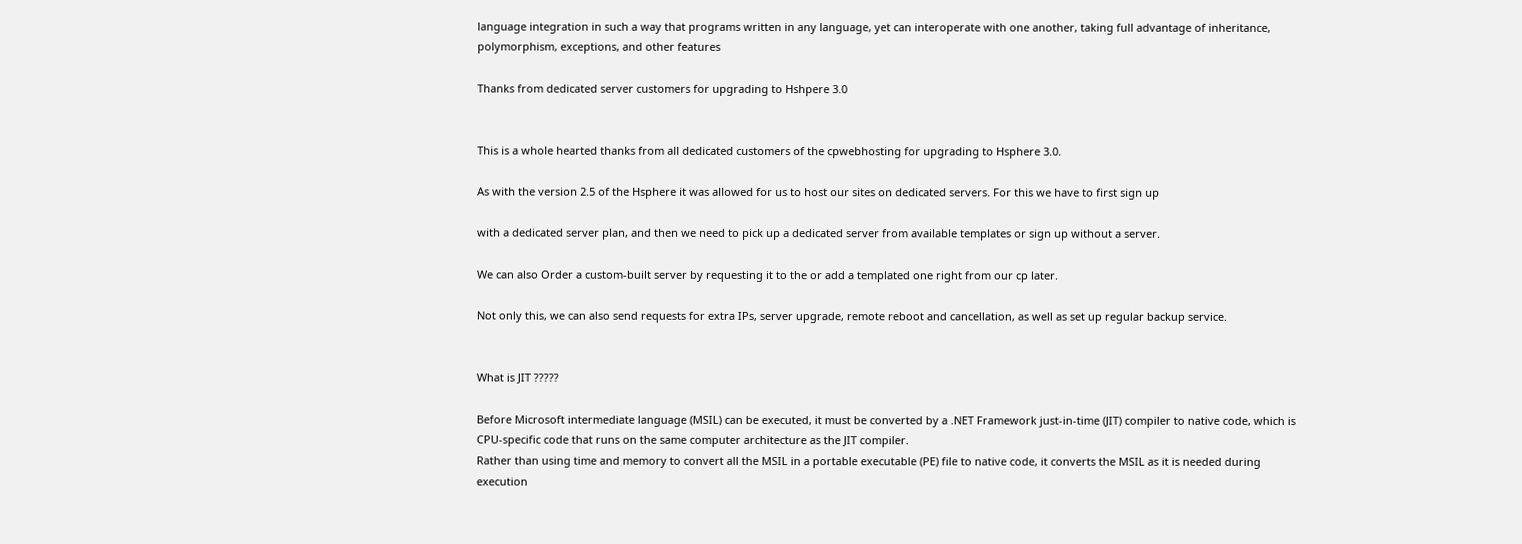language integration in such a way that programs written in any language, yet can interoperate with one another, taking full advantage of inheritance, polymorphism, exceptions, and other features

Thanks from dedicated server customers for upgrading to Hshpere 3.0


This is a whole hearted thanks from all dedicated customers of the cpwebhosting for upgrading to Hsphere 3.0.

As with the version 2.5 of the Hsphere it was allowed for us to host our sites on dedicated servers. For this we have to first sign up

with a dedicated server plan, and then we need to pick up a dedicated server from available templates or sign up without a server.

We can also Order a custom-built server by requesting it to the or add a templated one right from our cp later.

Not only this, we can also send requests for extra IPs, server upgrade, remote reboot and cancellation, as well as set up regular backup service.


What is JIT ?????

Before Microsoft intermediate language (MSIL) can be executed, it must be converted by a .NET Framework just-in-time (JIT) compiler to native code, which is CPU-specific code that runs on the same computer architecture as the JIT compiler.
Rather than using time and memory to convert all the MSIL in a portable executable (PE) file to native code, it converts the MSIL as it is needed during execution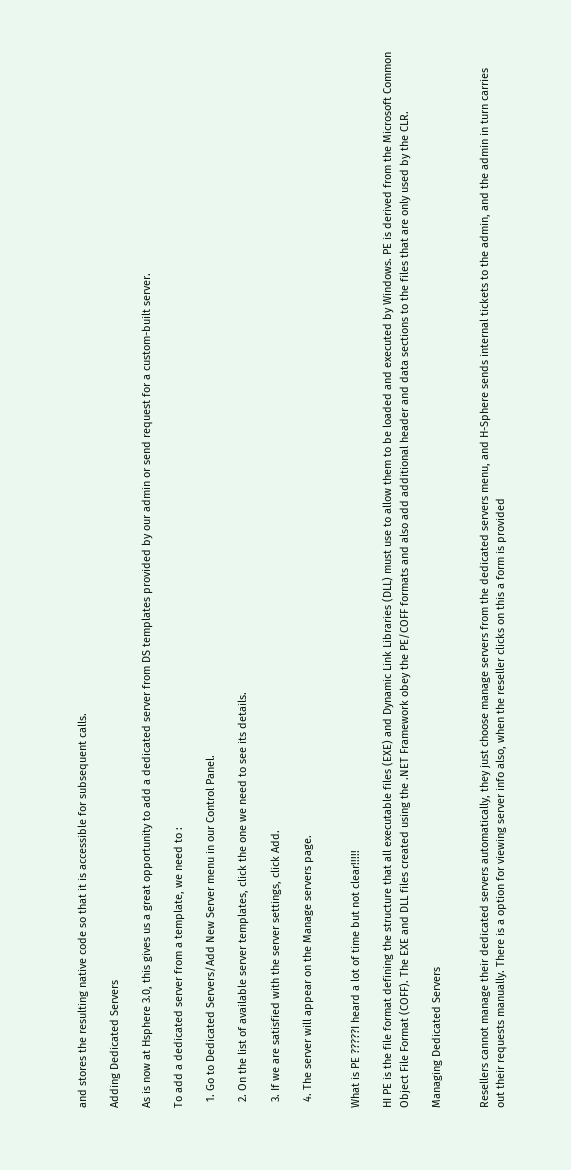and stores the resulting native code so that it is accessible for subsequent calls.

Adding Dedicated Servers

As is now at Hsphere 3.0, this gives us a great opportunity to add a dedicated server from DS templates provided by our admin or send request for a custom-built server.

To add a dedicated server from a template, we need to :

  1. Go to Dedicated Servers/Add New Server menu in our Control Panel.

  2. On the list of available server templates, click the one we need to see its details.

  3. If we are satisfied with the server settings, click Add.

  4. The server will appear on the Manage servers page.


What is PE ?????I heard a lot of time but not clear!!!!!

HI PE is the file format defining the structure that all executable files (EXE) and Dynamic Link Libraries (DLL) must use to allow them to be loaded and executed by Windows. PE is derived from the Microsoft Common Object File Format (COFF). The EXE and DLL files created using the .NET Framework obey the PE/COFF formats and also add additional header and data sections to the files that are only used by the CLR.

Managing Dedicated Servers


Resellers cannot manage their dedicated servers automatically, they just choose manage servers from the dedicated servers menu, and H-Sphere sends internal tickets to the admin, and the admin in turn carries out their requests manually. There is a option for viewing server info also, when the reseller clicks on this a form is provided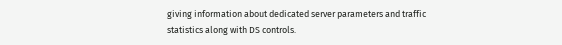giving information about dedicated server parameters and traffic statistics along with DS controls.